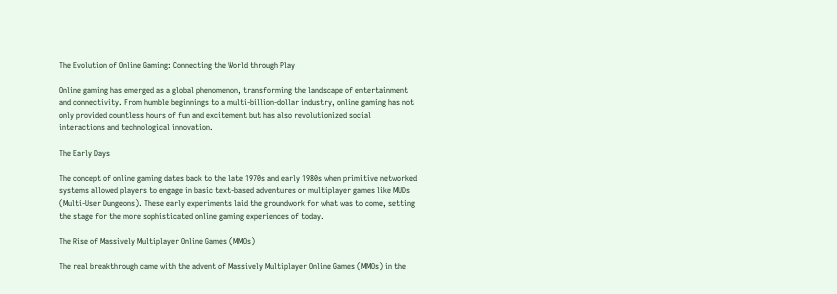The Evolution of Online Gaming: Connecting the World through Play

Online gaming has emerged as a global phenomenon, transforming the landscape of entertainment and connectivity. From humble beginnings to a multi-billion-dollar industry, online gaming has not only provided countless hours of fun and excitement but has also revolutionized social interactions and technological innovation.

The Early Days

The concept of online gaming dates back to the late 1970s and early 1980s when primitive networked systems allowed players to engage in basic text-based adventures or multiplayer games like MUDs (Multi-User Dungeons). These early experiments laid the groundwork for what was to come, setting the stage for the more sophisticated online gaming experiences of today.

The Rise of Massively Multiplayer Online Games (MMOs)

The real breakthrough came with the advent of Massively Multiplayer Online Games (MMOs) in the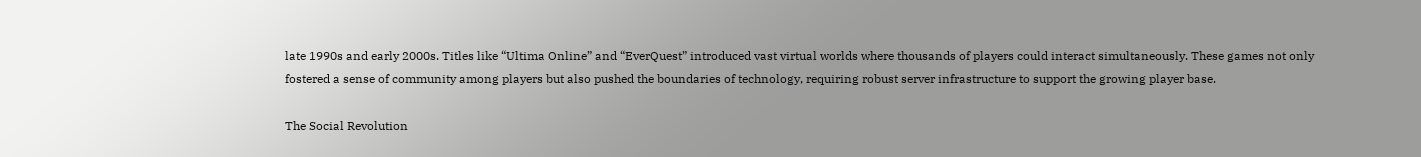late 1990s and early 2000s. Titles like “Ultima Online” and “EverQuest” introduced vast virtual worlds where thousands of players could interact simultaneously. These games not only fostered a sense of community among players but also pushed the boundaries of technology, requiring robust server infrastructure to support the growing player base.

The Social Revolution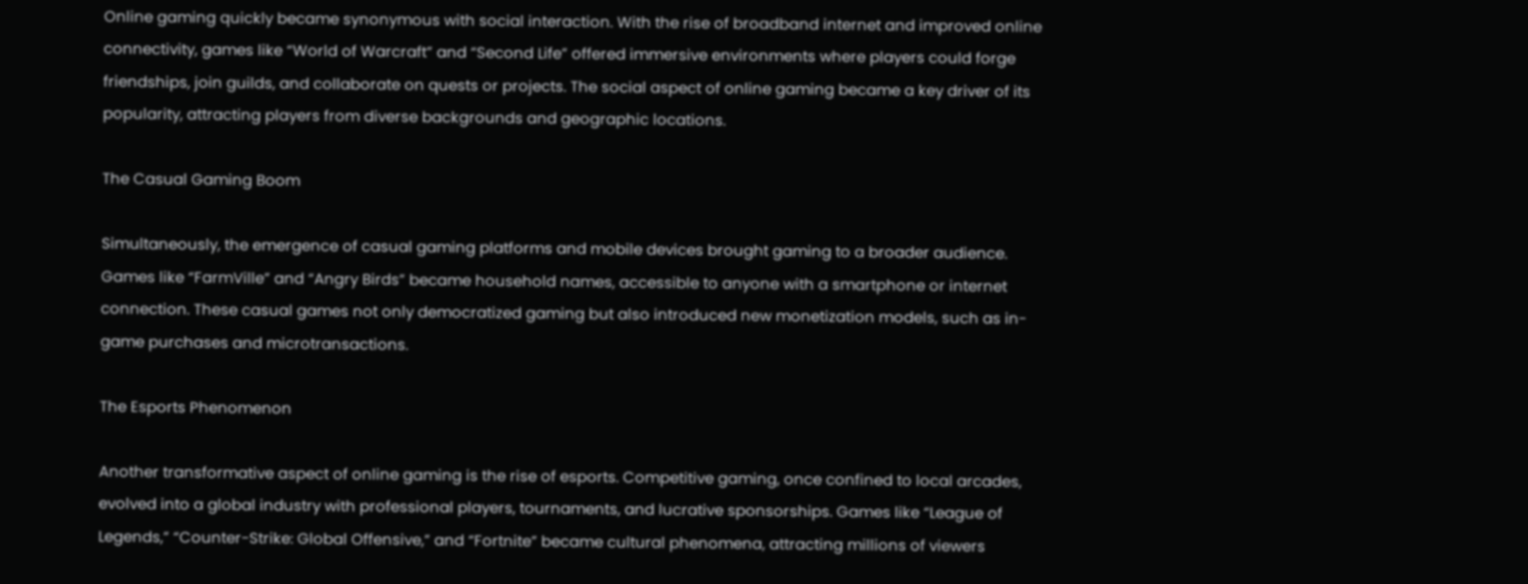Online gaming quickly became synonymous with social interaction. With the rise of broadband internet and improved online connectivity, games like “World of Warcraft” and “Second Life” offered immersive environments where players could forge friendships, join guilds, and collaborate on quests or projects. The social aspect of online gaming became a key driver of its popularity, attracting players from diverse backgrounds and geographic locations.

The Casual Gaming Boom

Simultaneously, the emergence of casual gaming platforms and mobile devices brought gaming to a broader audience. Games like “FarmVille” and “Angry Birds” became household names, accessible to anyone with a smartphone or internet connection. These casual games not only democratized gaming but also introduced new monetization models, such as in-game purchases and microtransactions.

The Esports Phenomenon

Another transformative aspect of online gaming is the rise of esports. Competitive gaming, once confined to local arcades, evolved into a global industry with professional players, tournaments, and lucrative sponsorships. Games like “League of Legends,” “Counter-Strike: Global Offensive,” and “Fortnite” became cultural phenomena, attracting millions of viewers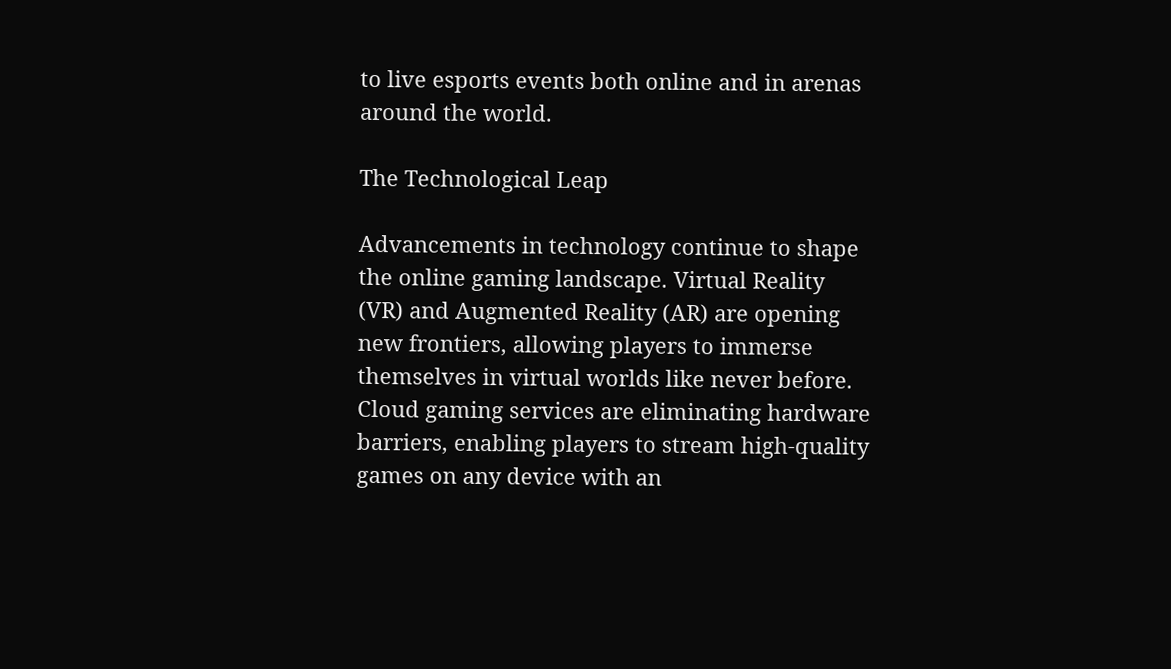to live esports events both online and in arenas around the world.

The Technological Leap

Advancements in technology continue to shape the online gaming landscape. Virtual Reality (VR) and Augmented Reality (AR) are opening new frontiers, allowing players to immerse themselves in virtual worlds like never before. Cloud gaming services are eliminating hardware barriers, enabling players to stream high-quality games on any device with an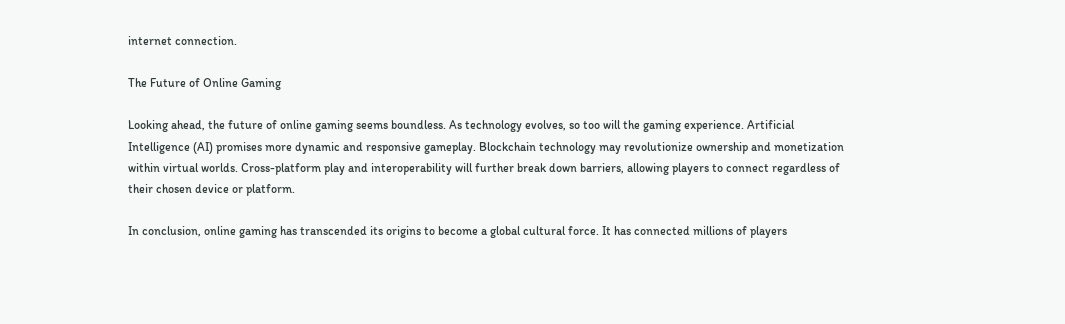internet connection.

The Future of Online Gaming

Looking ahead, the future of online gaming seems boundless. As technology evolves, so too will the gaming experience. Artificial Intelligence (AI) promises more dynamic and responsive gameplay. Blockchain technology may revolutionize ownership and monetization within virtual worlds. Cross-platform play and interoperability will further break down barriers, allowing players to connect regardless of their chosen device or platform.

In conclusion, online gaming has transcended its origins to become a global cultural force. It has connected millions of players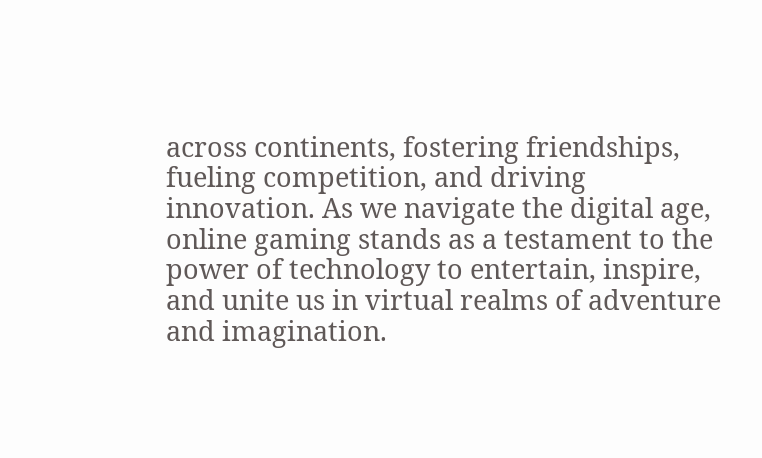across continents, fostering friendships, fueling competition, and driving innovation. As we navigate the digital age, online gaming stands as a testament to the power of technology to entertain, inspire, and unite us in virtual realms of adventure and imagination.